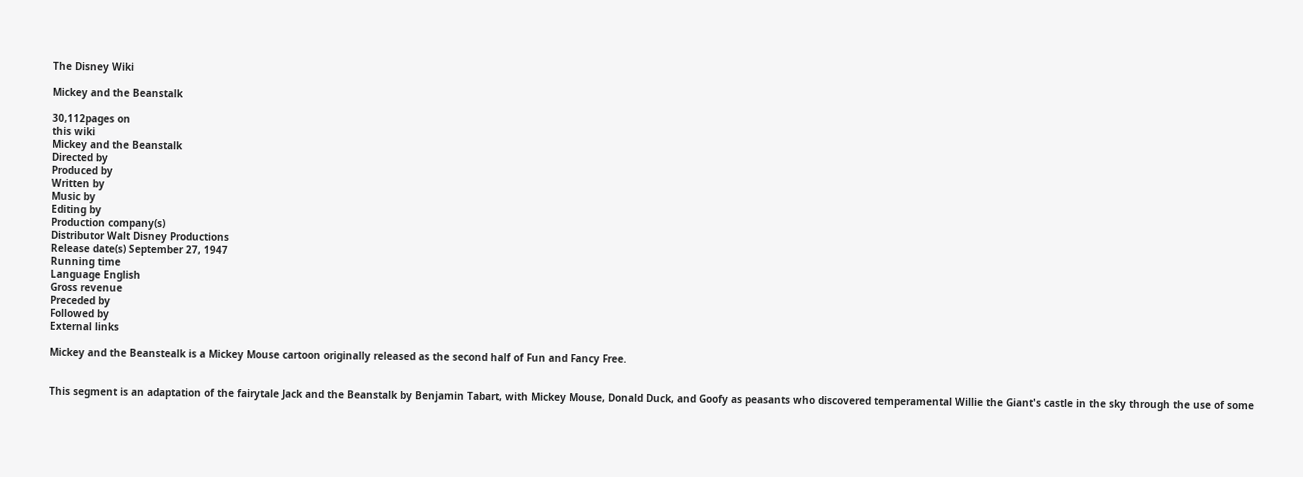The Disney Wiki

Mickey and the Beanstalk

30,112pages on
this wiki
Mickey and the Beanstalk
Directed by
Produced by
Written by
Music by
Editing by
Production company(s)
Distributor Walt Disney Productions
Release date(s) September 27, 1947
Running time
Language English
Gross revenue
Preceded by
Followed by
External links

Mickey and the Beanstealk is a Mickey Mouse cartoon originally released as the second half of Fun and Fancy Free.


This segment is an adaptation of the fairytale Jack and the Beanstalk by Benjamin Tabart, with Mickey Mouse, Donald Duck, and Goofy as peasants who discovered temperamental Willie the Giant's castle in the sky through the use of some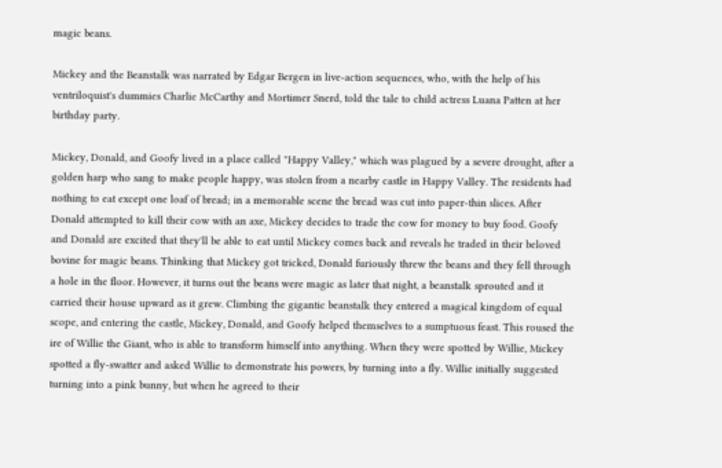magic beans.

Mickey and the Beanstalk was narrated by Edgar Bergen in live-action sequences, who, with the help of his ventriloquist's dummies Charlie McCarthy and Mortimer Snerd, told the tale to child actress Luana Patten at her birthday party.

Mickey, Donald, and Goofy lived in a place called "Happy Valley," which was plagued by a severe drought, after a golden harp who sang to make people happy, was stolen from a nearby castle in Happy Valley. The residents had nothing to eat except one loaf of bread; in a memorable scene the bread was cut into paper-thin slices. After Donald attempted to kill their cow with an axe, Mickey decides to trade the cow for money to buy food. Goofy and Donald are excited that they'll be able to eat until Mickey comes back and reveals he traded in their beloved bovine for magic beans. Thinking that Mickey got tricked, Donald furiously threw the beans and they fell through a hole in the floor. However, it turns out the beans were magic as later that night, a beanstalk sprouted and it carried their house upward as it grew. Climbing the gigantic beanstalk they entered a magical kingdom of equal scope, and entering the castle, Mickey, Donald, and Goofy helped themselves to a sumptuous feast. This roused the ire of Willie the Giant, who is able to transform himself into anything. When they were spotted by Willie, Mickey spotted a fly-swatter and asked Willie to demonstrate his powers, by turning into a fly. Willie initially suggested turning into a pink bunny, but when he agreed to their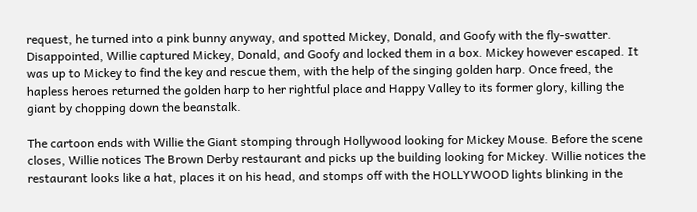request, he turned into a pink bunny anyway, and spotted Mickey, Donald, and Goofy with the fly-swatter. Disappointed, Willie captured Mickey, Donald, and Goofy and locked them in a box. Mickey however escaped. It was up to Mickey to find the key and rescue them, with the help of the singing golden harp. Once freed, the hapless heroes returned the golden harp to her rightful place and Happy Valley to its former glory, killing the giant by chopping down the beanstalk.

The cartoon ends with Willie the Giant stomping through Hollywood looking for Mickey Mouse. Before the scene closes, Willie notices The Brown Derby restaurant and picks up the building looking for Mickey. Willie notices the restaurant looks like a hat, places it on his head, and stomps off with the HOLLYWOOD lights blinking in the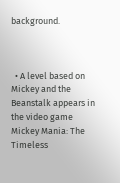background.



  • A level based on Mickey and the Beanstalk appears in the video game Mickey Mania: The Timeless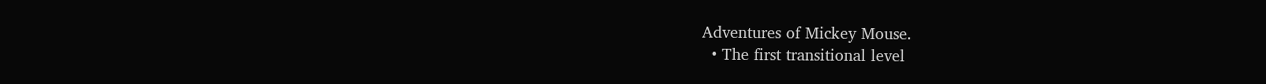Adventures of Mickey Mouse.
  • The first transitional level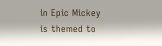in Epic Mickey is themed to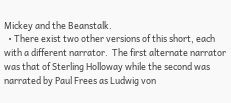Mickey and the Beanstalk.
  • There exist two other versions of this short, each with a different narrator.  The first alternate narrator was that of Sterling Holloway while the second was narrated by Paul Frees as Ludwig von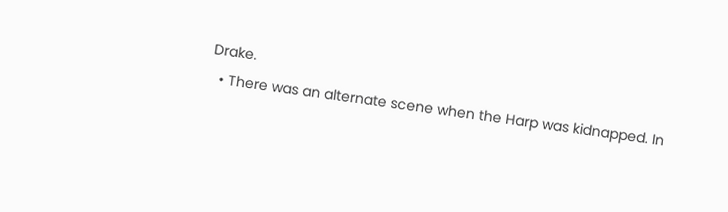Drake.
  • There was an alternate scene when the Harp was kidnapped. In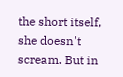the short itself, she doesn't scream. But in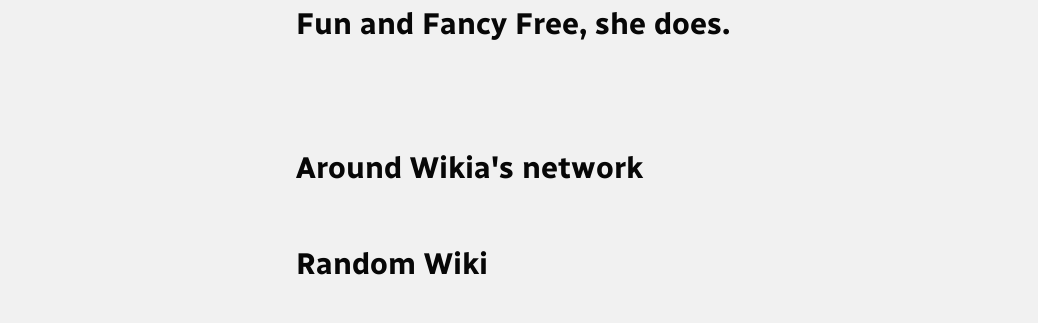Fun and Fancy Free, she does.


Around Wikia's network

Random Wiki